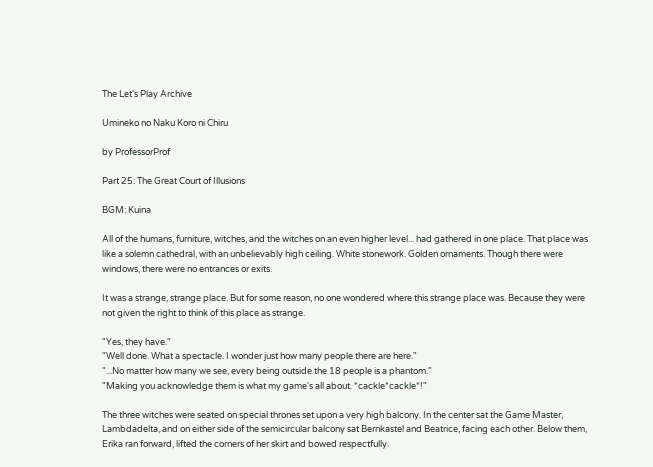The Let's Play Archive

Umineko no Naku Koro ni Chiru

by ProfessorProf

Part 25: The Great Court of Illusions

BGM: Kuina

All of the humans, furniture, witches, and the witches on an even higher level... had gathered in one place. That place was like a solemn cathedral, with an unbelievably high ceiling. White stonework. Golden ornaments. Though there were windows, there were no entrances or exits.

It was a strange, strange place. But for some reason, no one wondered where this strange place was. Because they were not given the right to think of this place as strange.

"Yes, they have."
"Well done. What a spectacle. I wonder just how many people there are here."
"...No matter how many we see, every being outside the 18 people is a phantom."
"Making you acknowledge them is what my game's all about. *cackle*cackle*!"

The three witches were seated on special thrones set upon a very high balcony. In the center sat the Game Master, Lambdadelta, and on either side of the semicircular balcony sat Bernkastel and Beatrice, facing each other. Below them, Erika ran forward, lifted the corners of her skirt and bowed respectfully.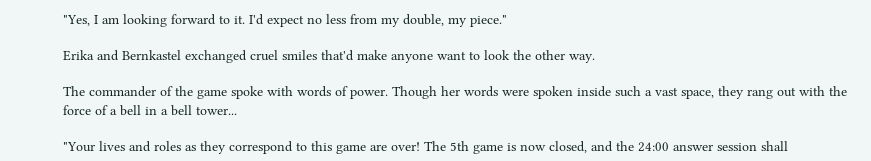"Yes, I am looking forward to it. I'd expect no less from my double, my piece."

Erika and Bernkastel exchanged cruel smiles that'd make anyone want to look the other way.

The commander of the game spoke with words of power. Though her words were spoken inside such a vast space, they rang out with the force of a bell in a bell tower...

"Your lives and roles as they correspond to this game are over! The 5th game is now closed, and the 24:00 answer session shall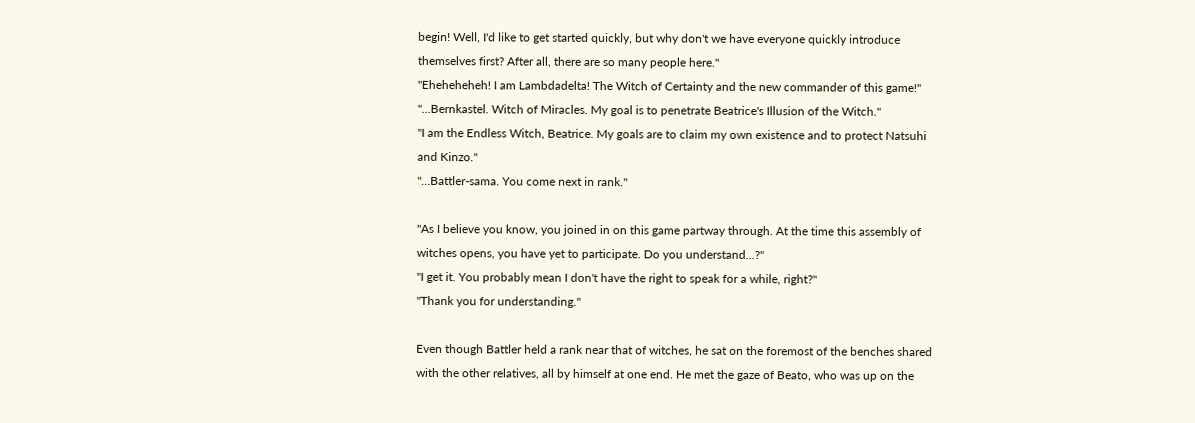begin! Well, I'd like to get started quickly, but why don't we have everyone quickly introduce themselves first? After all, there are so many people here."
"Eheheheheh! I am Lambdadelta! The Witch of Certainty and the new commander of this game!"
"...Bernkastel. Witch of Miracles. My goal is to penetrate Beatrice's Illusion of the Witch."
"I am the Endless Witch, Beatrice. My goals are to claim my own existence and to protect Natsuhi and Kinzo."
"...Battler-sama. You come next in rank."

"As I believe you know, you joined in on this game partway through. At the time this assembly of witches opens, you have yet to participate. Do you understand...?"
"I get it. You probably mean I don't have the right to speak for a while, right?"
"Thank you for understanding."

Even though Battler held a rank near that of witches, he sat on the foremost of the benches shared with the other relatives, all by himself at one end. He met the gaze of Beato, who was up on the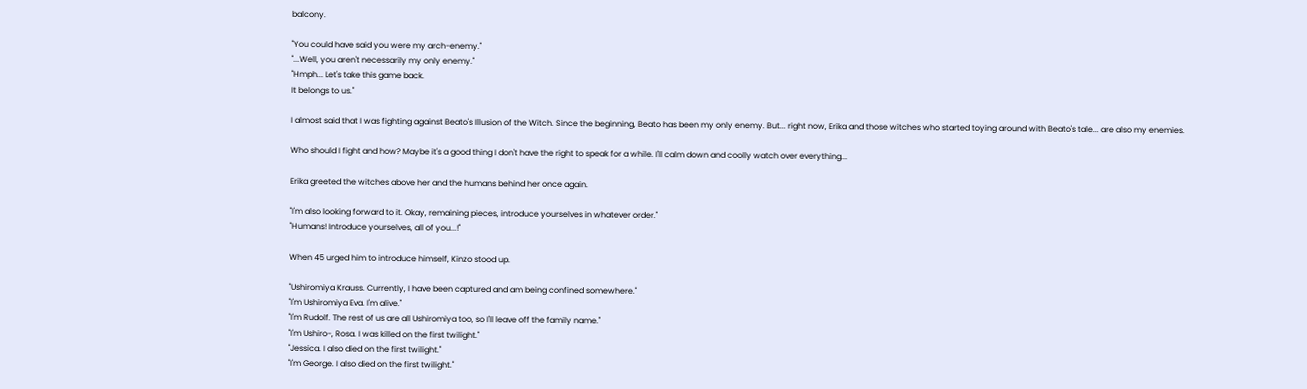balcony.

"You could have said you were my arch-enemy."
"...Well, you aren't necessarily my only enemy."
"Hmph... Let's take this game back.
It belongs to us."

I almost said that I was fighting against Beato's Illusion of the Witch. Since the beginning, Beato has been my only enemy. But... right now, Erika and those witches who started toying around with Beato's tale... are also my enemies.

Who should I fight and how? Maybe it's a good thing I don't have the right to speak for a while. I'll calm down and coolly watch over everything...

Erika greeted the witches above her and the humans behind her once again.

"I'm also looking forward to it. Okay, remaining pieces, introduce yourselves in whatever order."
"Humans! Introduce yourselves, all of you...!"

When 45 urged him to introduce himself, Kinzo stood up.

"Ushiromiya Krauss. Currently, I have been captured and am being confined somewhere."
"I'm Ushiromiya Eva. I'm alive."
"I'm Rudolf. The rest of us are all Ushiromiya too, so I'll leave off the family name."
"I'm Ushiro-, Rosa. I was killed on the first twilight."
"Jessica. I also died on the first twilight."
"I'm George. I also died on the first twilight."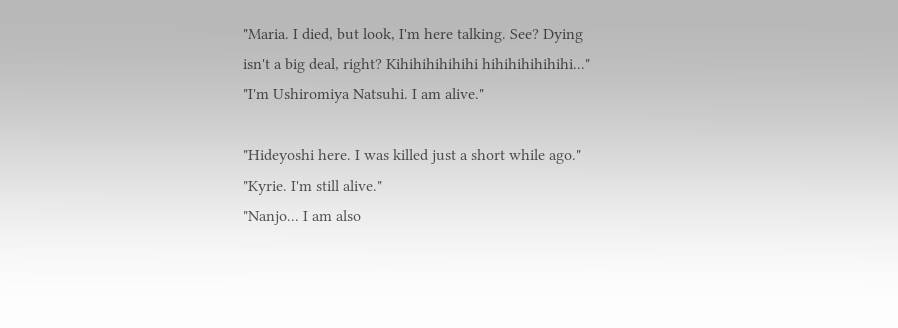"Maria. I died, but look, I'm here talking. See? Dying isn't a big deal, right? Kihihihihihihi hihihihihihihi..."
"I'm Ushiromiya Natsuhi. I am alive."

"Hideyoshi here. I was killed just a short while ago."
"Kyrie. I'm still alive."
"Nanjo... I am also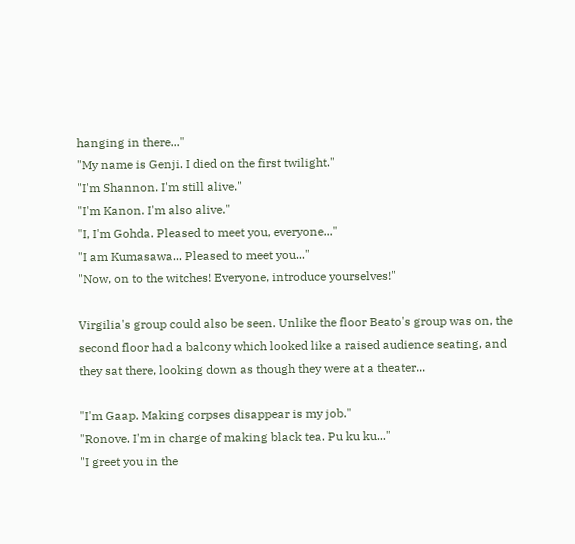hanging in there..."
"My name is Genji. I died on the first twilight."
"I'm Shannon. I'm still alive."
"I'm Kanon. I'm also alive."
"I, I'm Gohda. Pleased to meet you, everyone..."
"I am Kumasawa... Pleased to meet you..."
"Now, on to the witches! Everyone, introduce yourselves!"

Virgilia's group could also be seen. Unlike the floor Beato's group was on, the second floor had a balcony which looked like a raised audience seating, and they sat there, looking down as though they were at a theater...

"I'm Gaap. Making corpses disappear is my job."
"Ronove. I'm in charge of making black tea. Pu ku ku..."
"I greet you in the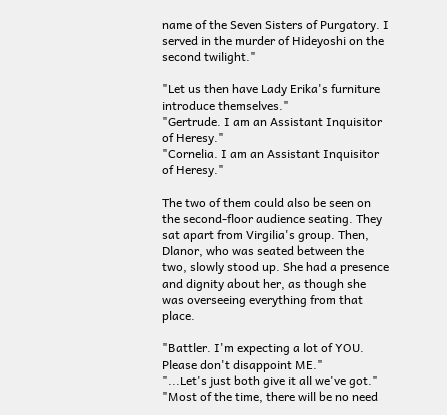name of the Seven Sisters of Purgatory. I served in the murder of Hideyoshi on the second twilight."

"Let us then have Lady Erika's furniture introduce themselves."
"Gertrude. I am an Assistant Inquisitor of Heresy."
"Cornelia. I am an Assistant Inquisitor of Heresy."

The two of them could also be seen on the second-floor audience seating. They sat apart from Virgilia's group. Then, Dlanor, who was seated between the two, slowly stood up. She had a presence and dignity about her, as though she was overseeing everything from that place.

"Battler. I'm expecting a lot of YOU. Please don't disappoint ME."
"...Let's just both give it all we've got."
"Most of the time, there will be no need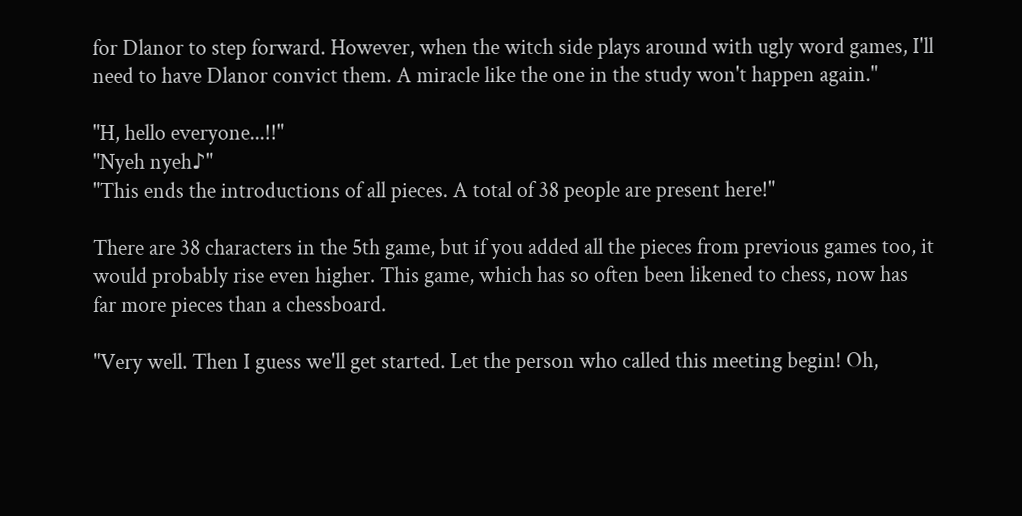for Dlanor to step forward. However, when the witch side plays around with ugly word games, I'll need to have Dlanor convict them. A miracle like the one in the study won't happen again."

"H, hello everyone...!!"
"Nyeh nyeh♪"
"This ends the introductions of all pieces. A total of 38 people are present here!"

There are 38 characters in the 5th game, but if you added all the pieces from previous games too, it would probably rise even higher. This game, which has so often been likened to chess, now has far more pieces than a chessboard.

"Very well. Then I guess we'll get started. Let the person who called this meeting begin! Oh,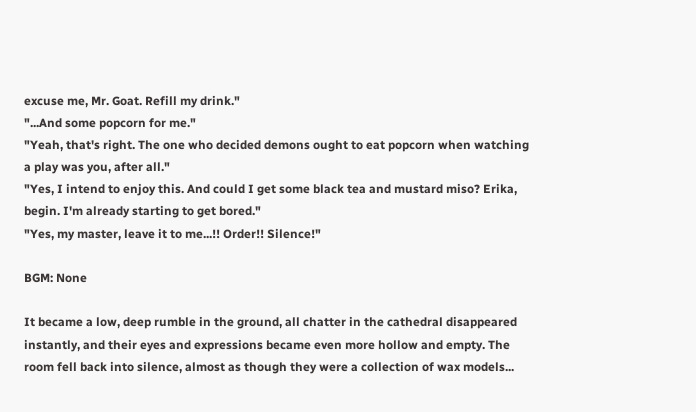excuse me, Mr. Goat. Refill my drink."
"...And some popcorn for me."
"Yeah, that's right. The one who decided demons ought to eat popcorn when watching a play was you, after all."
"Yes, I intend to enjoy this. And could I get some black tea and mustard miso? Erika, begin. I'm already starting to get bored."
"Yes, my master, leave it to me...!! Order!! Silence!"

BGM: None

It became a low, deep rumble in the ground, all chatter in the cathedral disappeared instantly, and their eyes and expressions became even more hollow and empty. The room fell back into silence, almost as though they were a collection of wax models...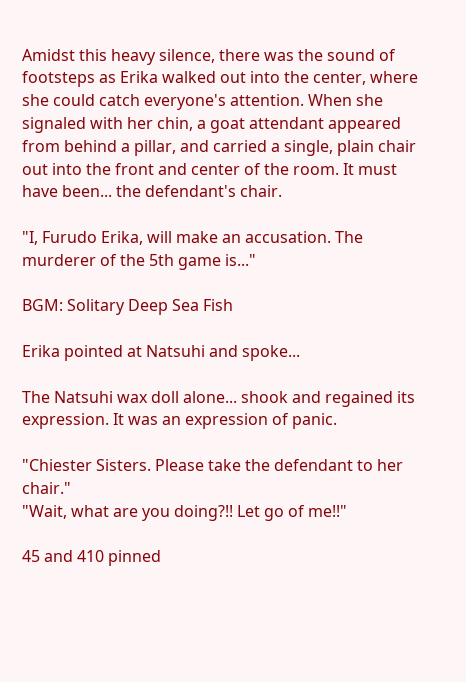Amidst this heavy silence, there was the sound of footsteps as Erika walked out into the center, where she could catch everyone's attention. When she signaled with her chin, a goat attendant appeared from behind a pillar, and carried a single, plain chair out into the front and center of the room. It must have been... the defendant's chair.

"I, Furudo Erika, will make an accusation. The murderer of the 5th game is..."

BGM: Solitary Deep Sea Fish

Erika pointed at Natsuhi and spoke...

The Natsuhi wax doll alone... shook and regained its expression. It was an expression of panic.

"Chiester Sisters. Please take the defendant to her chair."
"Wait, what are you doing?!! Let go of me!!"

45 and 410 pinned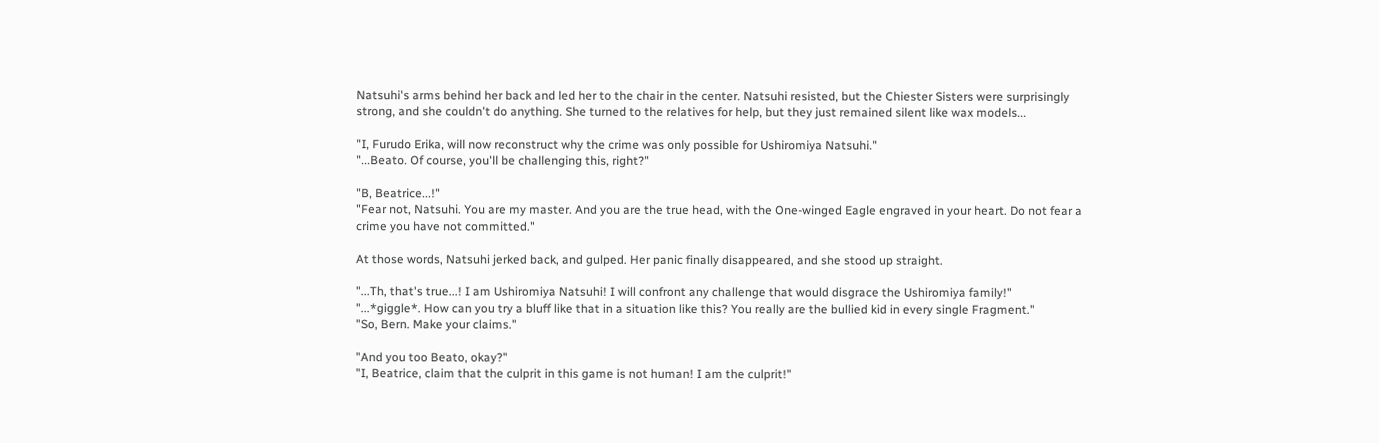Natsuhi's arms behind her back and led her to the chair in the center. Natsuhi resisted, but the Chiester Sisters were surprisingly strong, and she couldn't do anything. She turned to the relatives for help, but they just remained silent like wax models...

"I, Furudo Erika, will now reconstruct why the crime was only possible for Ushiromiya Natsuhi."
"...Beato. Of course, you'll be challenging this, right?"

"B, Beatrice...!"
"Fear not, Natsuhi. You are my master. And you are the true head, with the One-winged Eagle engraved in your heart. Do not fear a crime you have not committed."

At those words, Natsuhi jerked back, and gulped. Her panic finally disappeared, and she stood up straight.

"...Th, that's true...! I am Ushiromiya Natsuhi! I will confront any challenge that would disgrace the Ushiromiya family!"
"...*giggle*. How can you try a bluff like that in a situation like this? You really are the bullied kid in every single Fragment."
"So, Bern. Make your claims."

"And you too Beato, okay?"
"I, Beatrice, claim that the culprit in this game is not human! I am the culprit!"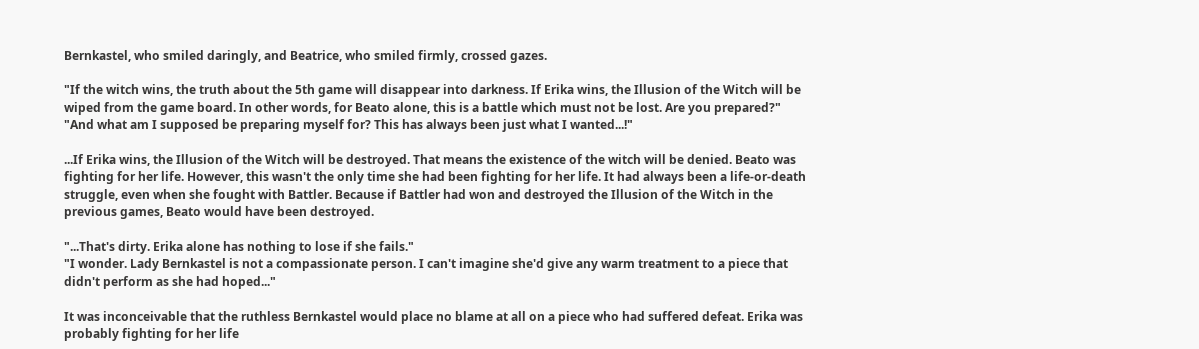Bernkastel, who smiled daringly, and Beatrice, who smiled firmly, crossed gazes.

"If the witch wins, the truth about the 5th game will disappear into darkness. If Erika wins, the Illusion of the Witch will be wiped from the game board. In other words, for Beato alone, this is a battle which must not be lost. Are you prepared?"
"And what am I supposed be preparing myself for? This has always been just what I wanted...!"

...If Erika wins, the Illusion of the Witch will be destroyed. That means the existence of the witch will be denied. Beato was fighting for her life. However, this wasn't the only time she had been fighting for her life. It had always been a life-or-death struggle, even when she fought with Battler. Because if Battler had won and destroyed the Illusion of the Witch in the previous games, Beato would have been destroyed.

"...That's dirty. Erika alone has nothing to lose if she fails."
"I wonder. Lady Bernkastel is not a compassionate person. I can't imagine she'd give any warm treatment to a piece that didn't perform as she had hoped..."

It was inconceivable that the ruthless Bernkastel would place no blame at all on a piece who had suffered defeat. Erika was probably fighting for her life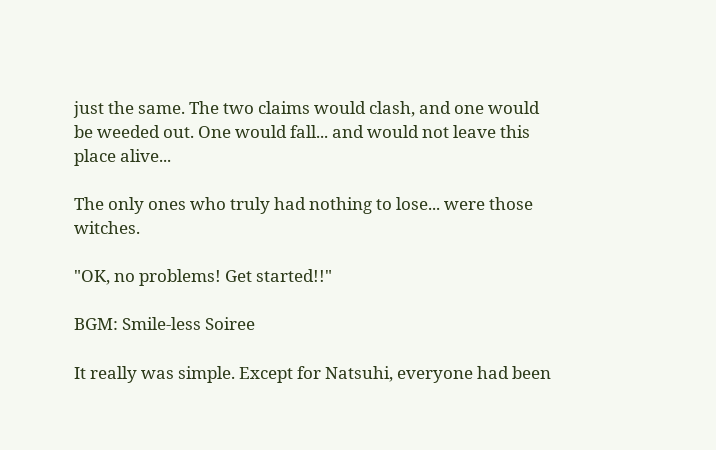just the same. The two claims would clash, and one would be weeded out. One would fall... and would not leave this place alive...

The only ones who truly had nothing to lose... were those witches.

"OK, no problems! Get started!!"

BGM: Smile-less Soiree

It really was simple. Except for Natsuhi, everyone had been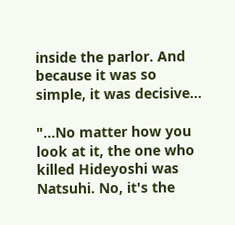inside the parlor. And because it was so simple, it was decisive...

"...No matter how you look at it, the one who killed Hideyoshi was Natsuhi. No, it's the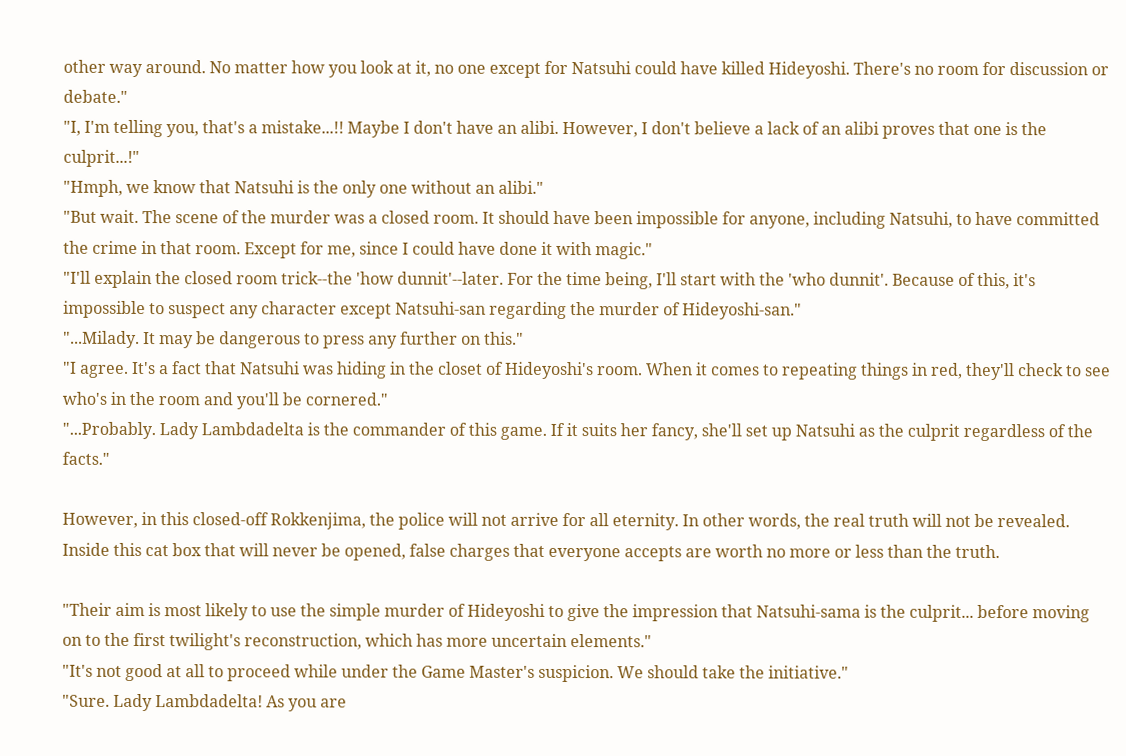other way around. No matter how you look at it, no one except for Natsuhi could have killed Hideyoshi. There's no room for discussion or debate."
"I, I'm telling you, that's a mistake...!! Maybe I don't have an alibi. However, I don't believe a lack of an alibi proves that one is the culprit...!"
"Hmph, we know that Natsuhi is the only one without an alibi."
"But wait. The scene of the murder was a closed room. It should have been impossible for anyone, including Natsuhi, to have committed the crime in that room. Except for me, since I could have done it with magic."
"I'll explain the closed room trick--the 'how dunnit'--later. For the time being, I'll start with the 'who dunnit'. Because of this, it's impossible to suspect any character except Natsuhi-san regarding the murder of Hideyoshi-san."
"...Milady. It may be dangerous to press any further on this."
"I agree. It's a fact that Natsuhi was hiding in the closet of Hideyoshi's room. When it comes to repeating things in red, they'll check to see who's in the room and you'll be cornered."
"...Probably. Lady Lambdadelta is the commander of this game. If it suits her fancy, she'll set up Natsuhi as the culprit regardless of the facts."

However, in this closed-off Rokkenjima, the police will not arrive for all eternity. In other words, the real truth will not be revealed. Inside this cat box that will never be opened, false charges that everyone accepts are worth no more or less than the truth.

"Their aim is most likely to use the simple murder of Hideyoshi to give the impression that Natsuhi-sama is the culprit... before moving on to the first twilight's reconstruction, which has more uncertain elements."
"It's not good at all to proceed while under the Game Master's suspicion. We should take the initiative."
"Sure. Lady Lambdadelta! As you are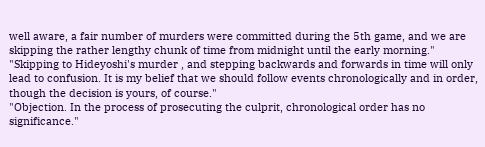well aware, a fair number of murders were committed during the 5th game, and we are skipping the rather lengthy chunk of time from midnight until the early morning."
"Skipping to Hideyoshi's murder , and stepping backwards and forwards in time will only lead to confusion. It is my belief that we should follow events chronologically and in order, though the decision is yours, of course."
"Objection. In the process of prosecuting the culprit, chronological order has no significance."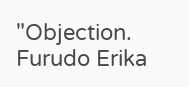"Objection. Furudo Erika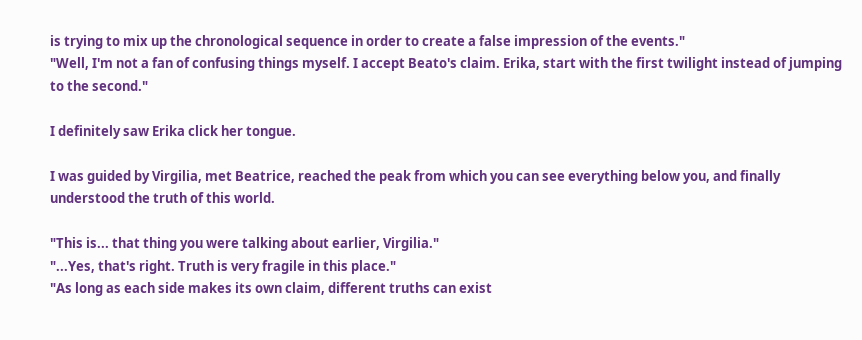is trying to mix up the chronological sequence in order to create a false impression of the events."
"Well, I'm not a fan of confusing things myself. I accept Beato's claim. Erika, start with the first twilight instead of jumping to the second."

I definitely saw Erika click her tongue.

I was guided by Virgilia, met Beatrice, reached the peak from which you can see everything below you, and finally understood the truth of this world.

"This is... that thing you were talking about earlier, Virgilia."
"...Yes, that's right. Truth is very fragile in this place."
"As long as each side makes its own claim, different truths can exist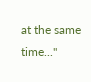at the same time..."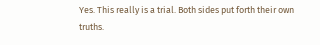Yes. This really is a trial. Both sides put forth their own truths.